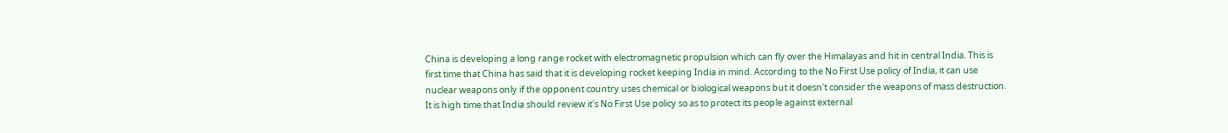China is developing a long range rocket with electromagnetic propulsion which can fly over the Himalayas and hit in central India. This is first time that China has said that it is developing rocket keeping India in mind. According to the No First Use policy of India, it can use nuclear weapons only if the opponent country uses chemical or biological weapons but it doesn't consider the weapons of mass destruction. It is high time that India should review it's No First Use policy so as to protect its people against external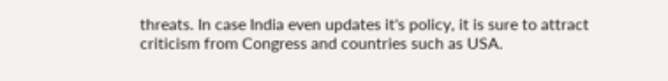threats. In case India even updates it's policy, it is sure to attract criticism from Congress and countries such as USA.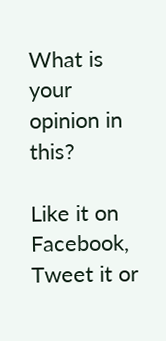What is your opinion in this?

Like it on Facebook, Tweet it or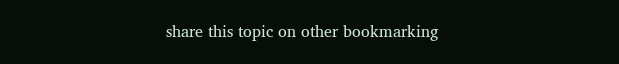share this topic on other bookmarking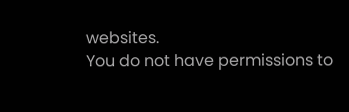websites.
You do not have permissions to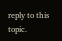reply to this topic.